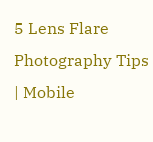5 Lens Flare Photography Tips | Mobile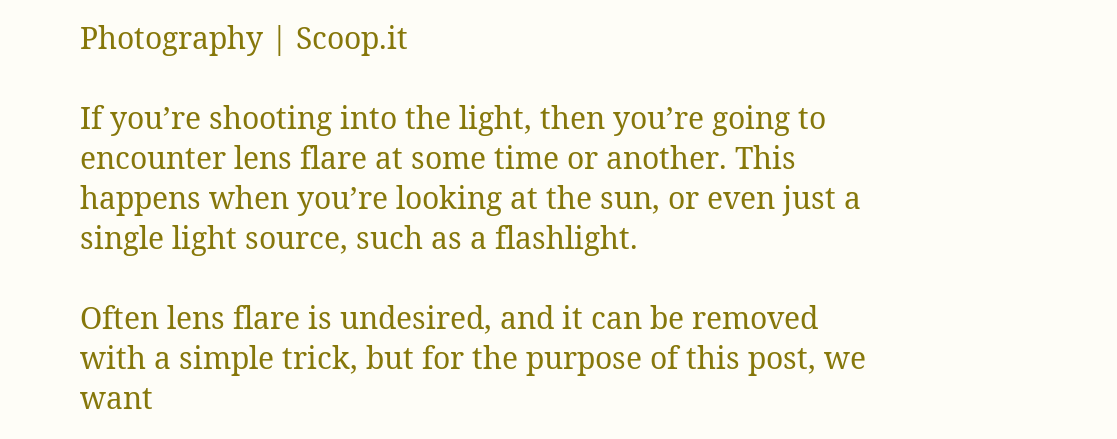Photography | Scoop.it

If you’re shooting into the light, then you’re going to encounter lens flare at some time or another. This happens when you’re looking at the sun, or even just a single light source, such as a flashlight.

Often lens flare is undesired, and it can be removed with a simple trick, but for the purpose of this post, we want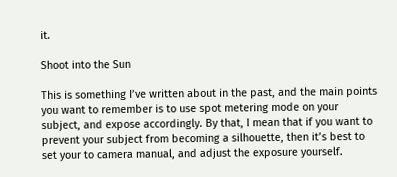it.

Shoot into the Sun

This is something I’ve written about in the past, and the main points you want to remember is to use spot metering mode on your subject, and expose accordingly. By that, I mean that if you want to prevent your subject from becoming a silhouette, then it’s best to set your to camera manual, and adjust the exposure yourself.